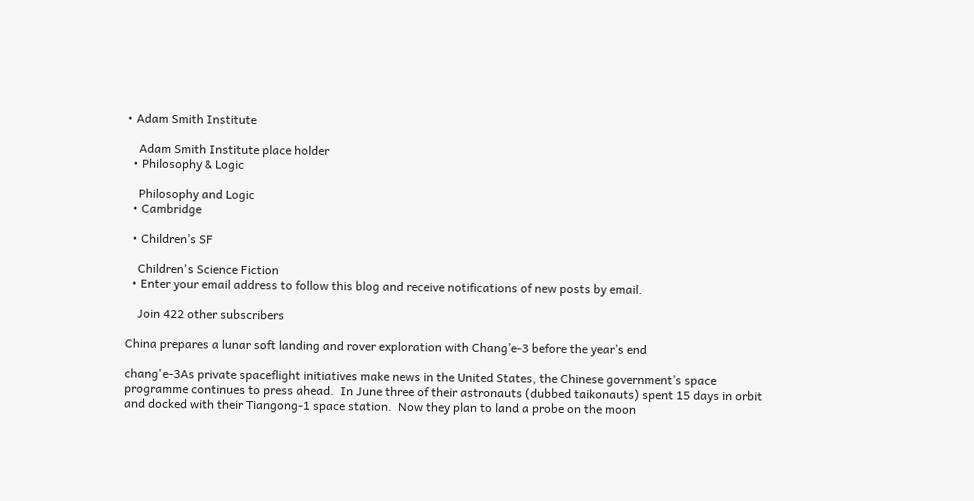• Adam Smith Institute

    Adam Smith Institute place holder
  • Philosophy & Logic

    Philosophy and Logic
  • Cambridge

  • Children’s SF

    Children's Science Fiction
  • Enter your email address to follow this blog and receive notifications of new posts by email.

    Join 422 other subscribers

China prepares a lunar soft landing and rover exploration with Chang’e-3 before the year’s end

chang'e-3As private spaceflight initiatives make news in the United States, the Chinese government’s space programme continues to press ahead.  In June three of their astronauts (dubbed taikonauts) spent 15 days in orbit and docked with their Tiangong-1 space station.  Now they plan to land a probe on the moon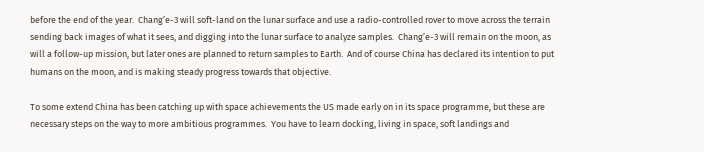before the end of the year.  Chang’e-3 will soft-land on the lunar surface and use a radio-controlled rover to move across the terrain sending back images of what it sees, and digging into the lunar surface to analyze samples.  Chang’e-3 will remain on the moon, as will a follow-up mission, but later ones are planned to return samples to Earth.  And of course China has declared its intention to put humans on the moon, and is making steady progress towards that objective.

To some extend China has been catching up with space achievements the US made early on in its space programme, but these are necessary steps on the way to more ambitious programmes.  You have to learn docking, living in space, soft landings and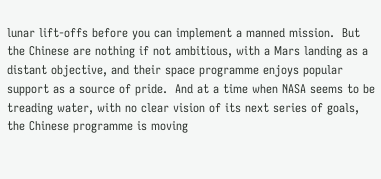lunar lift-offs before you can implement a manned mission.  But the Chinese are nothing if not ambitious, with a Mars landing as a distant objective, and their space programme enjoys popular support as a source of pride.  And at a time when NASA seems to be treading water, with no clear vision of its next series of goals, the Chinese programme is moving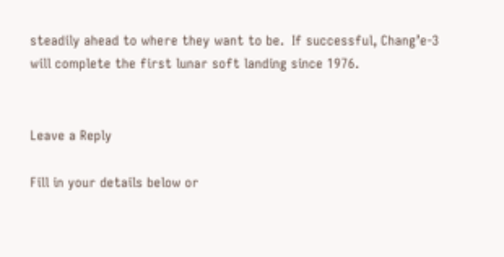steadily ahead to where they want to be.  If successful, Chang’e-3 will complete the first lunar soft landing since 1976.


Leave a Reply

Fill in your details below or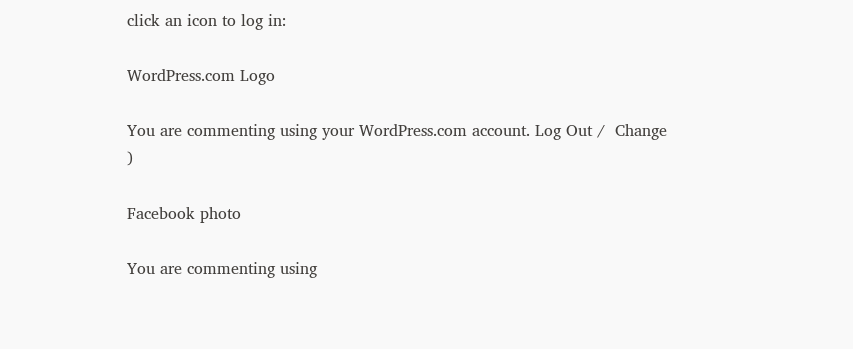click an icon to log in:

WordPress.com Logo

You are commenting using your WordPress.com account. Log Out /  Change )

Facebook photo

You are commenting using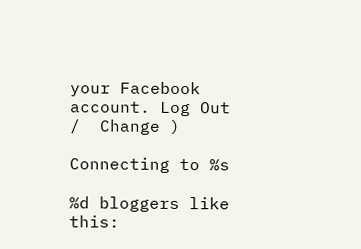your Facebook account. Log Out /  Change )

Connecting to %s

%d bloggers like this: